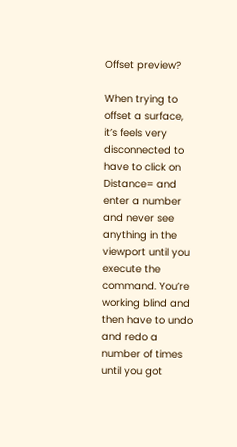Offset preview?

When trying to offset a surface, it’s feels very disconnected to have to click on Distance= and enter a number and never see anything in the viewport until you execute the command. You’re working blind and then have to undo and redo a number of times until you got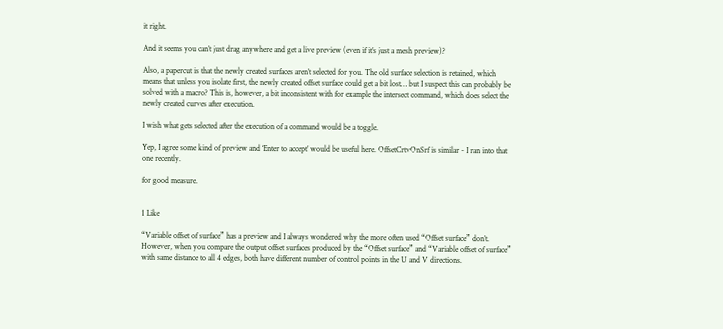it right.

And it seems you can’t just drag anywhere and get a live preview (even if it’s just a mesh preview)?

Also, a papercut is that the newly created surfaces aren’t selected for you. The old surface selection is retained, which means that unless you isolate first, the newly created offset surface could get a bit lost… but I suspect this can probably be solved with a macro? This is, however, a bit inconsistent with for example the intersect command, which does select the newly created curves after execution.

I wish what gets selected after the execution of a command would be a toggle.

Yep, I agree some kind of preview and ‘Enter to accept’ would be useful here. OffsetCrtvOnSrf is similar - I ran into that one recently.

for good measure.


1 Like

“Variable offset of surface” has a preview and I always wondered why the more often used “Offset surface” don’t.
However, when you compare the output offset surfaces produced by the “Offset surface” and “Variable offset of surface” with same distance to all 4 edges, both have different number of control points in the U and V directions.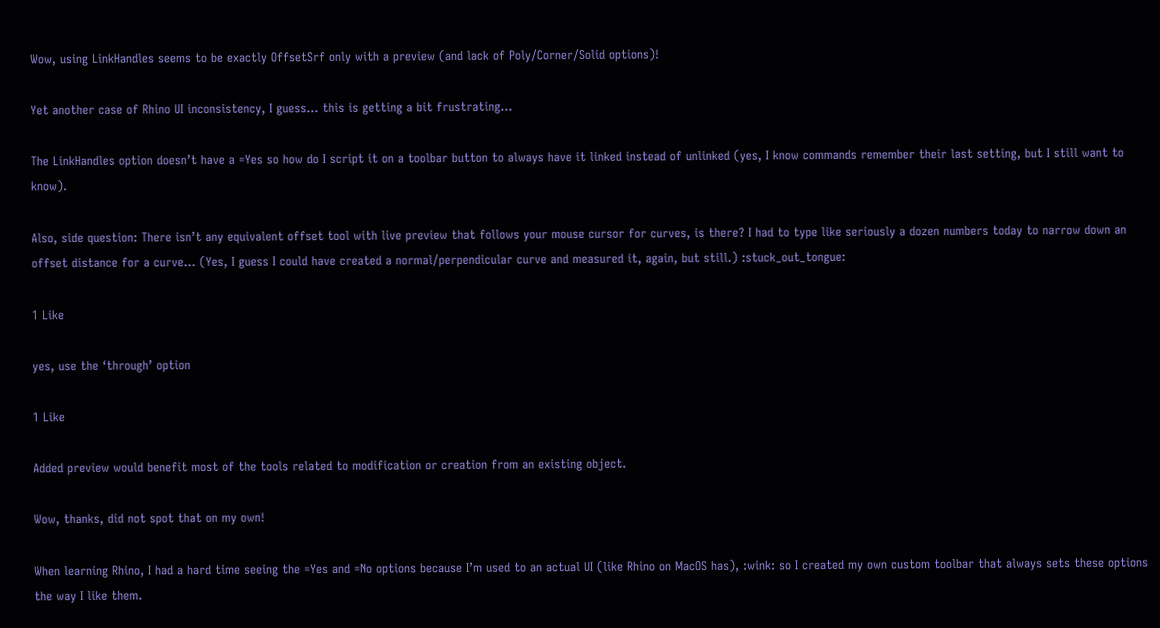Wow, using LinkHandles seems to be exactly OffsetSrf only with a preview (and lack of Poly/Corner/Solid options)!

Yet another case of Rhino UI inconsistency, I guess… this is getting a bit frustrating…

The LinkHandles option doesn’t have a =Yes so how do I script it on a toolbar button to always have it linked instead of unlinked (yes, I know commands remember their last setting, but I still want to know).

Also, side question: There isn’t any equivalent offset tool with live preview that follows your mouse cursor for curves, is there? I had to type like seriously a dozen numbers today to narrow down an offset distance for a curve… (Yes, I guess I could have created a normal/perpendicular curve and measured it, again, but still.) :stuck_out_tongue:

1 Like

yes, use the ‘through’ option

1 Like

Added preview would benefit most of the tools related to modification or creation from an existing object.

Wow, thanks, did not spot that on my own!

When learning Rhino, I had a hard time seeing the =Yes and =No options because I’m used to an actual UI (like Rhino on MacOS has), :wink: so I created my own custom toolbar that always sets these options the way I like them.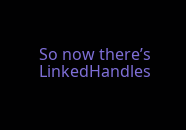So now there’s LinkedHandles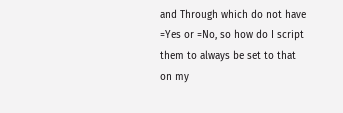and Through which do not have =Yes or =No, so how do I script them to always be set to that on my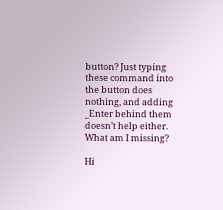button? Just typing these command into the button does nothing, and adding _Enter behind them doesn’t help either. What am I missing?

Hi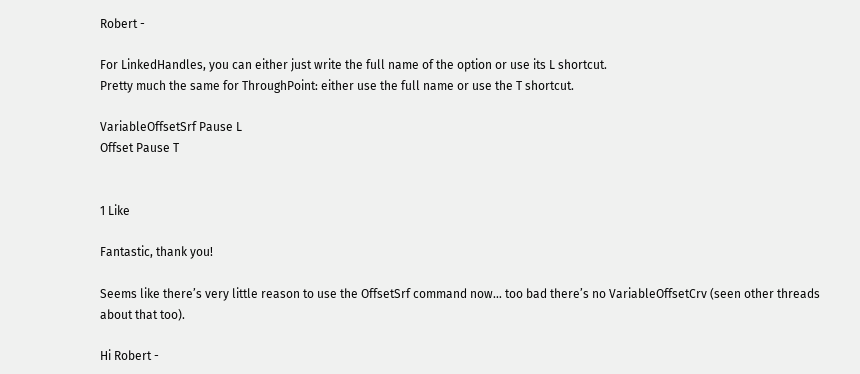Robert -

For LinkedHandles, you can either just write the full name of the option or use its L shortcut.
Pretty much the same for ThroughPoint: either use the full name or use the T shortcut.

VariableOffsetSrf Pause L
Offset Pause T


1 Like

Fantastic, thank you!

Seems like there’s very little reason to use the OffsetSrf command now… too bad there’s no VariableOffsetCrv (seen other threads about that too).

Hi Robert -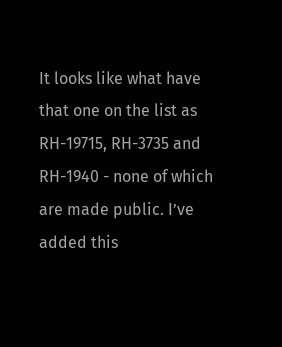It looks like what have that one on the list as RH-19715, RH-3735 and RH-1940 - none of which are made public. I’ve added this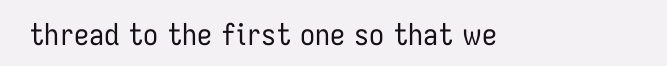thread to the first one so that we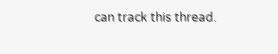can track this thread.